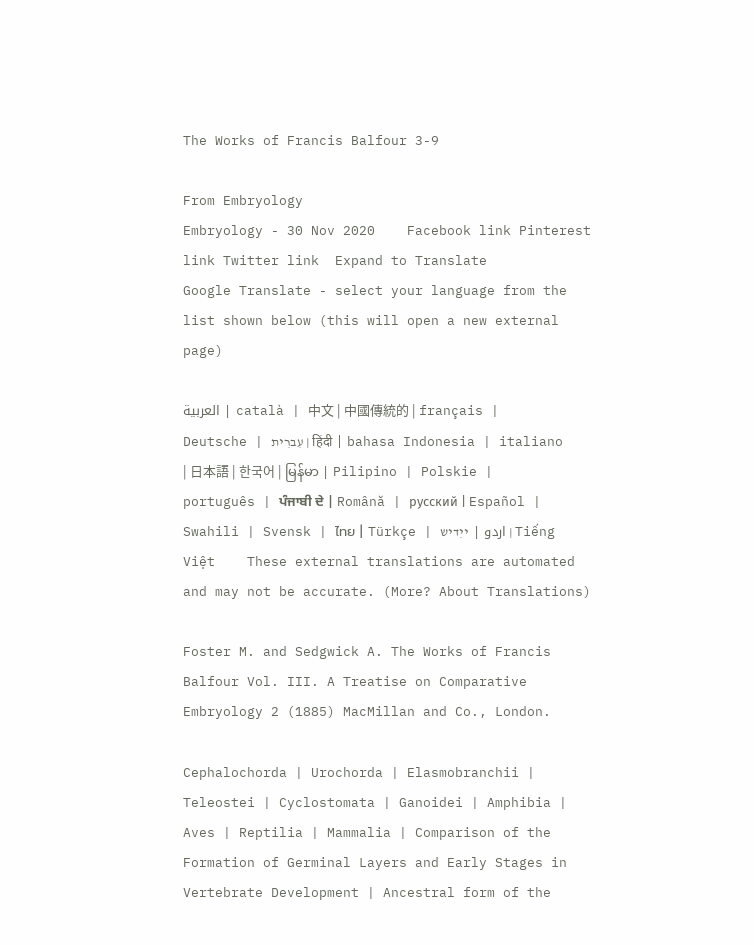The Works of Francis Balfour 3-9

From Embryology
Embryology - 30 Nov 2020    Facebook link Pinterest link Twitter link  Expand to Translate
Google Translate - select your language from the list shown below (this will open a new external page)

العربية | català | 中文 | 中國傳統的 | français | Deutsche | עִברִית | हिंदी | bahasa Indonesia | italiano | 日本語 | 한국어 | မြန်မာ | Pilipino | Polskie | português | ਪੰਜਾਬੀ ਦੇ | Română | русский | Español | Swahili | Svensk | ไทย | Türkçe | اردو | ייִדיש | Tiếng Việt    These external translations are automated and may not be accurate. (More? About Translations)

Foster M. and Sedgwick A. The Works of Francis Balfour Vol. III. A Treatise on Comparative Embryology 2 (1885) MacMillan and Co., London.

Cephalochorda | Urochorda | Elasmobranchii | Teleostei | Cyclostomata | Ganoidei | Amphibia | Aves | Reptilia | Mammalia | Comparison of the Formation of Germinal Layers and Early Stages in Vertebrate Development | Ancestral form of the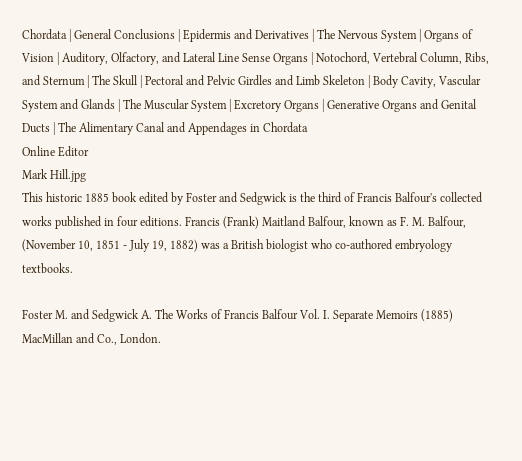Chordata | General Conclusions | Epidermis and Derivatives | The Nervous System | Organs of Vision | Auditory, Olfactory, and Lateral Line Sense Organs | Notochord, Vertebral Column, Ribs, and Sternum | The Skull | Pectoral and Pelvic Girdles and Limb Skeleton | Body Cavity, Vascular System and Glands | The Muscular System | Excretory Organs | Generative Organs and Genital Ducts | The Alimentary Canal and Appendages in Chordata
Online Editor
Mark Hill.jpg
This historic 1885 book edited by Foster and Sedgwick is the third of Francis Balfour's collected works published in four editions. Francis (Frank) Maitland Balfour, known as F. M. Balfour, (November 10, 1851 - July 19, 1882) was a British biologist who co-authored embryology textbooks.

Foster M. and Sedgwick A. The Works of Francis Balfour Vol. I. Separate Memoirs (1885) MacMillan and Co., London.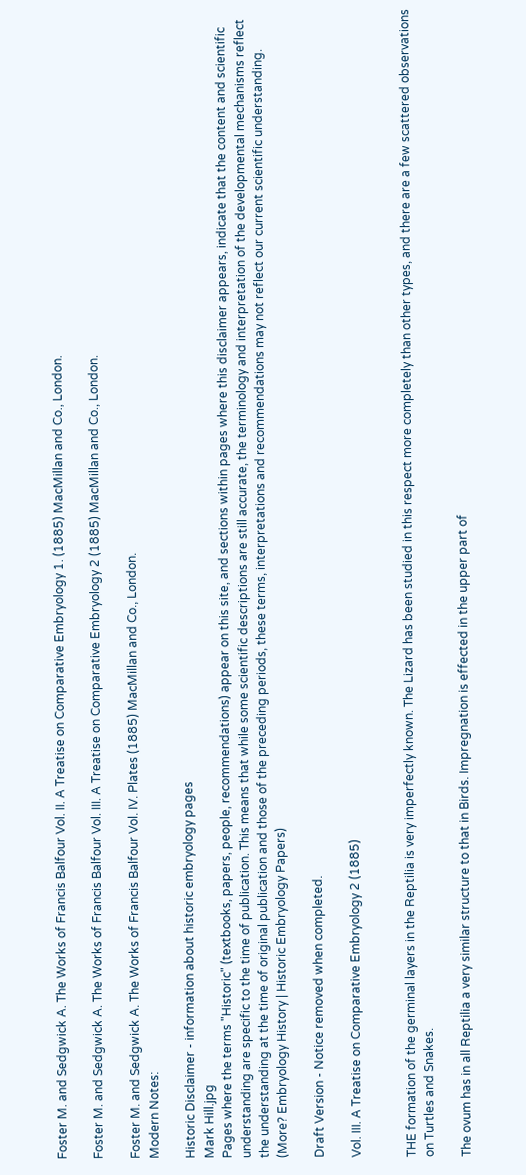Foster M. and Sedgwick A. The Works of Francis Balfour Vol. II. A Treatise on Comparative Embryology 1. (1885) MacMillan and Co., London.

Foster M. and Sedgwick A. The Works of Francis Balfour Vol. III. A Treatise on Comparative Embryology 2 (1885) MacMillan and Co., London.

Foster M. and Sedgwick A. The Works of Francis Balfour Vol. IV. Plates (1885) MacMillan and Co., London.
Modern Notes:

Historic Disclaimer - information about historic embryology pages
Mark Hill.jpg
Pages where the terms "Historic" (textbooks, papers, people, recommendations) appear on this site, and sections within pages where this disclaimer appears, indicate that the content and scientific understanding are specific to the time of publication. This means that while some scientific descriptions are still accurate, the terminology and interpretation of the developmental mechanisms reflect the understanding at the time of original publication and those of the preceding periods, these terms, interpretations and recommendations may not reflect our current scientific understanding.     (More? Embryology History | Historic Embryology Papers)

Draft Version - Notice removed when completed.

Vol. III. A Treatise on Comparative Embryology 2 (1885)


THE formation of the germinal layers in the Reptilia is very imperfectly known. The Lizard has been studied in this respect more completely than other types, and there are a few scattered observations on Turtles and Snakes.

The ovum has in all Reptilia a very similar structure to that in Birds. Impregnation is effected in the upper part of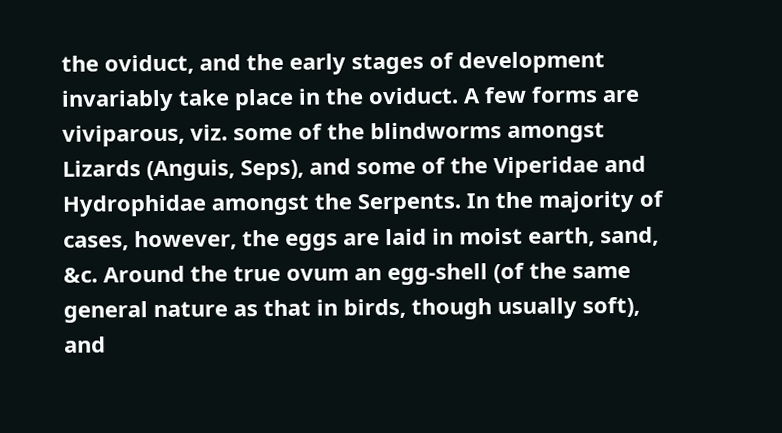the oviduct, and the early stages of development invariably take place in the oviduct. A few forms are viviparous, viz. some of the blindworms amongst Lizards (Anguis, Seps), and some of the Viperidae and Hydrophidae amongst the Serpents. In the majority of cases, however, the eggs are laid in moist earth, sand, &c. Around the true ovum an egg-shell (of the same general nature as that in birds, though usually soft), and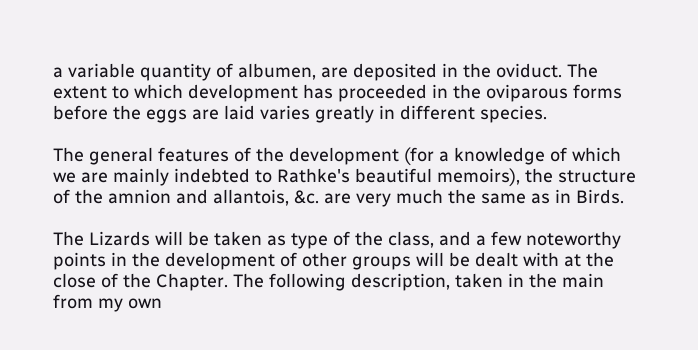a variable quantity of albumen, are deposited in the oviduct. The extent to which development has proceeded in the oviparous forms before the eggs are laid varies greatly in different species.

The general features of the development (for a knowledge of which we are mainly indebted to Rathke's beautiful memoirs), the structure of the amnion and allantois, &c. are very much the same as in Birds.

The Lizards will be taken as type of the class, and a few noteworthy points in the development of other groups will be dealt with at the close of the Chapter. The following description, taken in the main from my own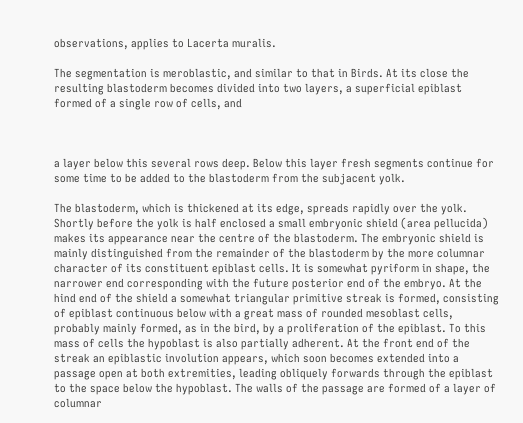observations, applies to Lacerta muralis.

The segmentation is meroblastic, and similar to that in Birds. At its close the resulting blastoderm becomes divided into two layers, a superficial epiblast formed of a single row of cells, and



a layer below this several rows deep. Below this layer fresh segments continue for some time to be added to the blastoderm from the subjacent yolk.

The blastoderm, which is thickened at its edge, spreads rapidly over the yolk. Shortly before the yolk is half enclosed a small embryonic shield (area pellucida) makes its appearance near the centre of the blastoderm. The embryonic shield is mainly distinguished from the remainder of the blastoderm by the more columnar character of its constituent epiblast cells. It is somewhat pyriform in shape, the narrower end corresponding with the future posterior end of the embryo. At the hind end of the shield a somewhat triangular primitive streak is formed, consisting of epiblast continuous below with a great mass of rounded mesoblast cells, probably mainly formed, as in the bird, by a proliferation of the epiblast. To this mass of cells the hypoblast is also partially adherent. At the front end of the streak an epiblastic involution appears, which soon becomes extended into a passage open at both extremities, leading obliquely forwards through the epiblast to the space below the hypoblast. The walls of the passage are formed of a layer of columnar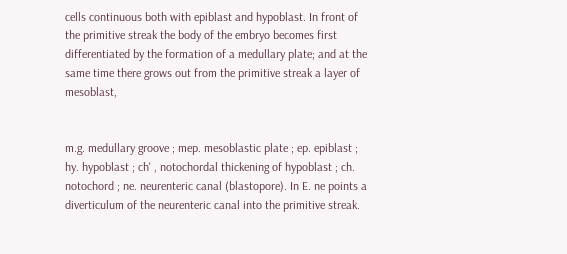cells continuous both with epiblast and hypoblast. In front of the primitive streak the body of the embryo becomes first differentiated by the formation of a medullary plate; and at the same time there grows out from the primitive streak a layer of mesoblast,


m.g. medullary groove ; mep. mesoblastic plate ; ep. epiblast ; hy. hypoblast ; ch' , notochordal thickening of hypoblast ; ch. notochord ; ne. neurenteric canal (blastopore). In E. ne points a diverticulum of the neurenteric canal into the primitive streak.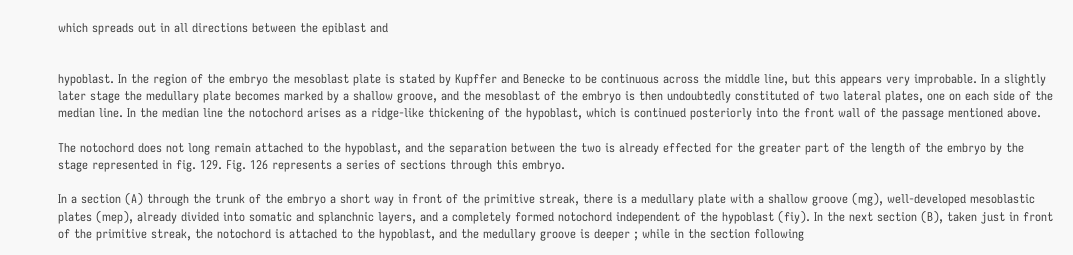which spreads out in all directions between the epiblast and


hypoblast. In the region of the embryo the mesoblast plate is stated by Kupffer and Benecke to be continuous across the middle line, but this appears very improbable. In a slightly later stage the medullary plate becomes marked by a shallow groove, and the mesoblast of the embryo is then undoubtedly constituted of two lateral plates, one on each side of the median line. In the median line the notochord arises as a ridge-like thickening of the hypoblast, which is continued posteriorly into the front wall of the passage mentioned above.

The notochord does not long remain attached to the hypoblast, and the separation between the two is already effected for the greater part of the length of the embryo by the stage represented in fig. 129. Fig. 126 represents a series of sections through this embryo.

In a section (A) through the trunk of the embryo a short way in front of the primitive streak, there is a medullary plate with a shallow groove (mg), well-developed mesoblastic plates (mep), already divided into somatic and splanchnic layers, and a completely formed notochord independent of the hypoblast (fiy). In the next section (B), taken just in front of the primitive streak, the notochord is attached to the hypoblast, and the medullary groove is deeper ; while in the section following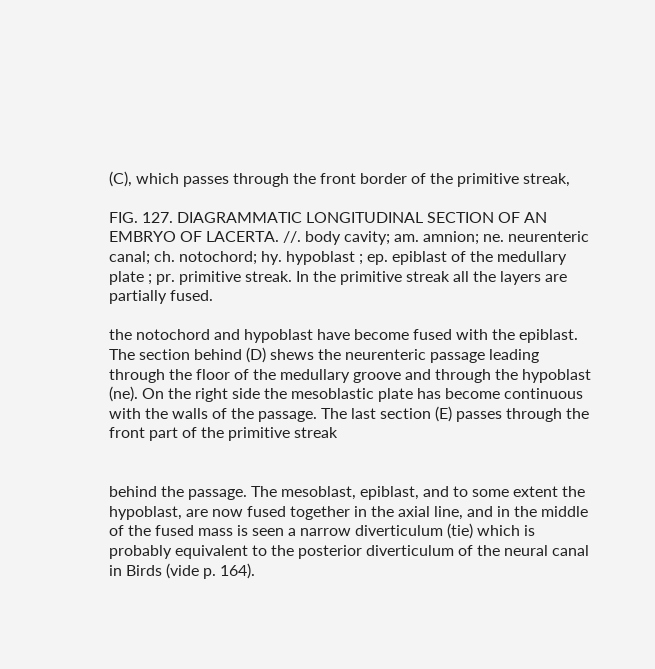(C), which passes through the front border of the primitive streak,

FIG. 127. DIAGRAMMATIC LONGITUDINAL SECTION OF AN EMBRYO OF LACERTA. //. body cavity; am. amnion; ne. neurenteric canal; ch. notochord; hy. hypoblast ; ep. epiblast of the medullary plate ; pr. primitive streak. In the primitive streak all the layers are partially fused.

the notochord and hypoblast have become fused with the epiblast. The section behind (D) shews the neurenteric passage leading through the floor of the medullary groove and through the hypoblast (ne). On the right side the mesoblastic plate has become continuous with the walls of the passage. The last section (E) passes through the front part of the primitive streak


behind the passage. The mesoblast, epiblast, and to some extent the hypoblast, are now fused together in the axial line, and in the middle of the fused mass is seen a narrow diverticulum (tie) which is probably equivalent to the posterior diverticulum of the neural canal in Birds (vide p. 164).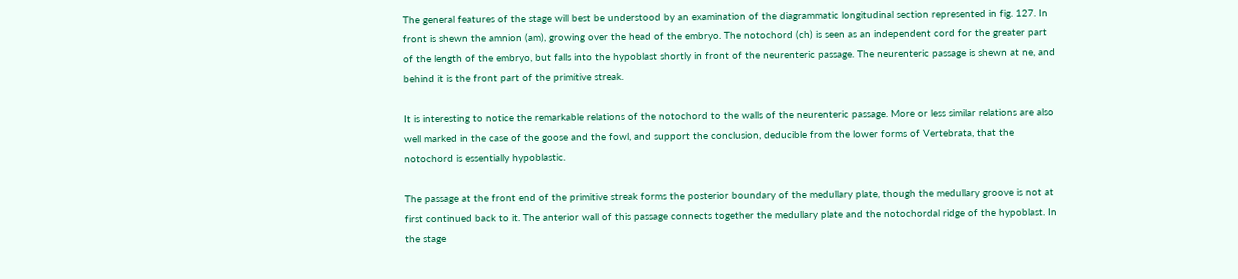The general features of the stage will best be understood by an examination of the diagrammatic longitudinal section represented in fig. 127. In front is shewn the amnion (am), growing over the head of the embryo. The notochord (ch) is seen as an independent cord for the greater part of the length of the embryo, but falls into the hypoblast shortly in front of the neurenteric passage. The neurenteric passage is shewn at ne, and behind it is the front part of the primitive streak.

It is interesting to notice the remarkable relations of the notochord to the walls of the neurenteric passage. More or less similar relations are also well marked in the case of the goose and the fowl, and support the conclusion, deducible from the lower forms of Vertebrata, that the notochord is essentially hypoblastic.

The passage at the front end of the primitive streak forms the posterior boundary of the medullary plate, though the medullary groove is not at first continued back to it. The anterior wall of this passage connects together the medullary plate and the notochordal ridge of the hypoblast. In the stage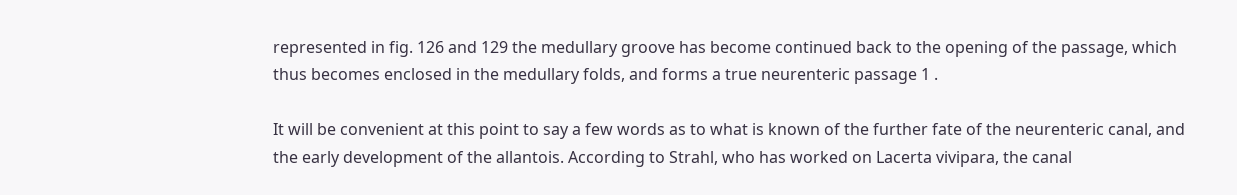represented in fig. 126 and 129 the medullary groove has become continued back to the opening of the passage, which thus becomes enclosed in the medullary folds, and forms a true neurenteric passage 1 .

It will be convenient at this point to say a few words as to what is known of the further fate of the neurenteric canal, and the early development of the allantois. According to Strahl, who has worked on Lacerta vivipara, the canal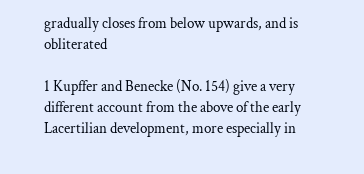gradually closes from below upwards, and is obliterated

1 Kupffer and Benecke (No. 154) give a very different account from the above of the early Lacertilian development, more especially in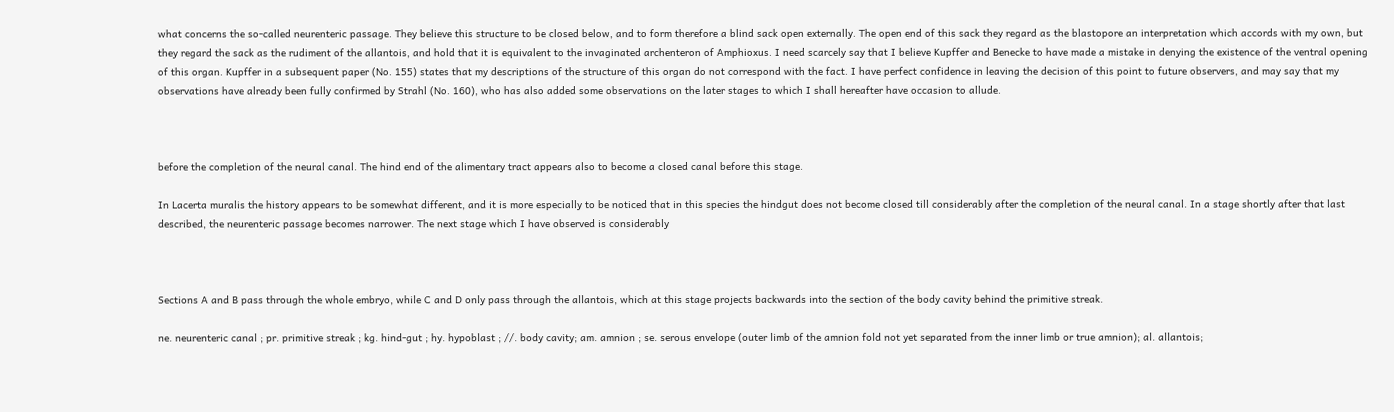what concerns the so-called neurenteric passage. They believe this structure to be closed below, and to form therefore a blind sack open externally. The open end of this sack they regard as the blastopore an interpretation which accords with my own, but they regard the sack as the rudiment of the allantois, and hold that it is equivalent to the invaginated archenteron of Amphioxus. I need scarcely say that I believe Kupffer and Benecke to have made a mistake in denying the existence of the ventral opening of this organ. Kupffer in a subsequent paper (No. 155) states that my descriptions of the structure of this organ do not correspond with the fact. I have perfect confidence in leaving the decision of this point to future observers, and may say that my observations have already been fully confirmed by Strahl (No. 160), who has also added some observations on the later stages to which I shall hereafter have occasion to allude.



before the completion of the neural canal. The hind end of the alimentary tract appears also to become a closed canal before this stage.

In Lacerta muralis the history appears to be somewhat different, and it is more especially to be noticed that in this species the hindgut does not become closed till considerably after the completion of the neural canal. In a stage shortly after that last described, the neurenteric passage becomes narrower. The next stage which I have observed is considerably



Sections A and B pass through the whole embryo, while C and D only pass through the allantois, which at this stage projects backwards into the section of the body cavity behind the primitive streak.

ne. neurenteric canal ; pr. primitive streak ; kg. hind-gut ; hy. hypoblast ; //. body cavity; am. amnion ; se. serous envelope (outer limb of the amnion fold not yet separated from the inner limb or true amnion); al. allantois;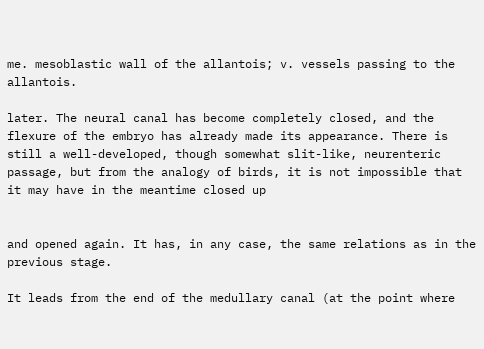me. mesoblastic wall of the allantois; v. vessels passing to the allantois.

later. The neural canal has become completely closed, and the flexure of the embryo has already made its appearance. There is still a well-developed, though somewhat slit-like, neurenteric passage, but from the analogy of birds, it is not impossible that it may have in the meantime closed up


and opened again. It has, in any case, the same relations as in the previous stage.

It leads from the end of the medullary canal (at the point where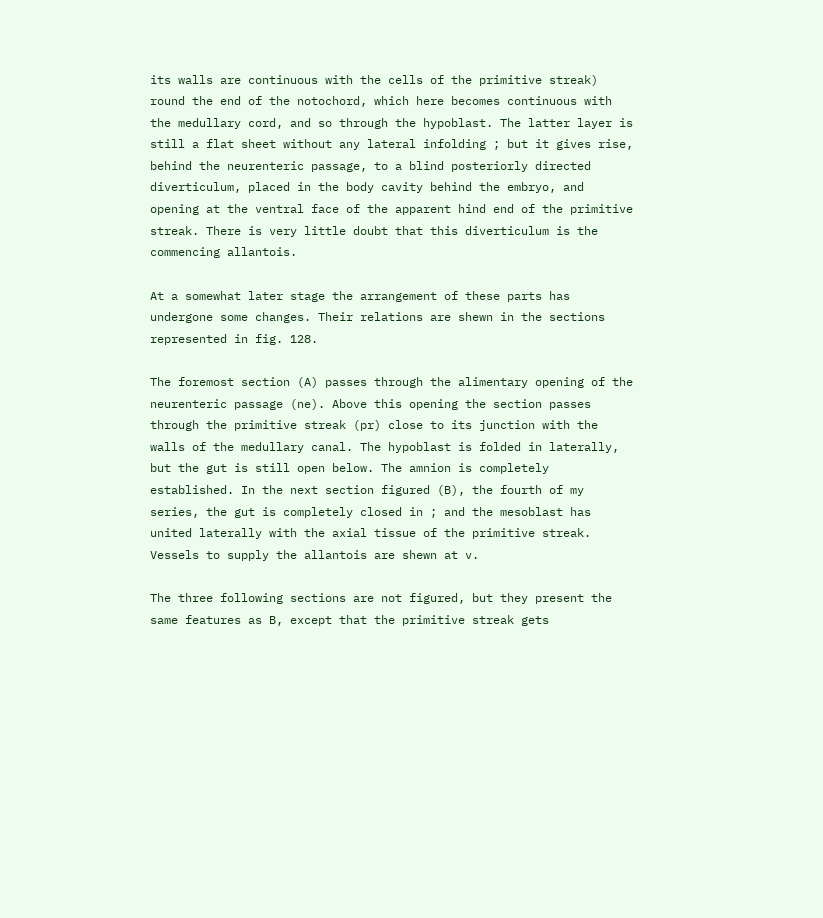its walls are continuous with the cells of the primitive streak) round the end of the notochord, which here becomes continuous with the medullary cord, and so through the hypoblast. The latter layer is still a flat sheet without any lateral infolding ; but it gives rise, behind the neurenteric passage, to a blind posteriorly directed diverticulum, placed in the body cavity behind the embryo, and opening at the ventral face of the apparent hind end of the primitive streak. There is very little doubt that this diverticulum is the commencing allantois.

At a somewhat later stage the arrangement of these parts has undergone some changes. Their relations are shewn in the sections represented in fig. 128.

The foremost section (A) passes through the alimentary opening of the neurenteric passage (ne). Above this opening the section passes through the primitive streak (pr) close to its junction with the walls of the medullary canal. The hypoblast is folded in laterally, but the gut is still open below. The amnion is completely established. In the next section figured (B), the fourth of my series, the gut is completely closed in ; and the mesoblast has united laterally with the axial tissue of the primitive streak. Vessels to supply the allantois are shewn at v.

The three following sections are not figured, but they present the same features as B, except that the primitive streak gets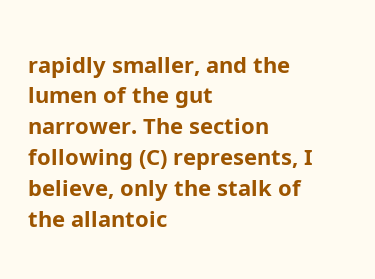rapidly smaller, and the lumen of the gut narrower. The section following (C) represents, I believe, only the stalk of the allantoic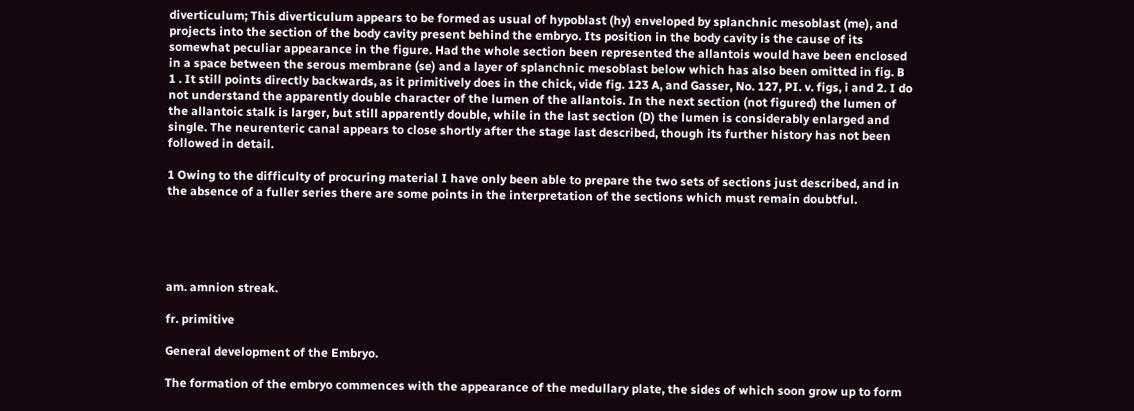diverticulum; This diverticulum appears to be formed as usual of hypoblast (hy) enveloped by splanchnic mesoblast (me), and projects into the section of the body cavity present behind the embryo. Its position in the body cavity is the cause of its somewhat peculiar appearance in the figure. Had the whole section been represented the allantois would have been enclosed in a space between the serous membrane (se) and a layer of splanchnic mesoblast below which has also been omitted in fig. B 1 . It still points directly backwards, as it primitively does in the chick, vide fig. 123 A, and Gasser, No. 127, PI. v. figs, i and 2. I do not understand the apparently double character of the lumen of the allantois. In the next section (not figured) the lumen of the allantoic stalk is larger, but still apparently double, while in the last section (D) the lumen is considerably enlarged and single. The neurenteric canal appears to close shortly after the stage last described, though its further history has not been followed in detail.

1 Owing to the difficulty of procuring material I have only been able to prepare the two sets of sections just described, and in the absence of a fuller series there are some points in the interpretation of the sections which must remain doubtful.





am. amnion streak.

fr. primitive

General development of the Embryo.

The formation of the embryo commences with the appearance of the medullary plate, the sides of which soon grow up to form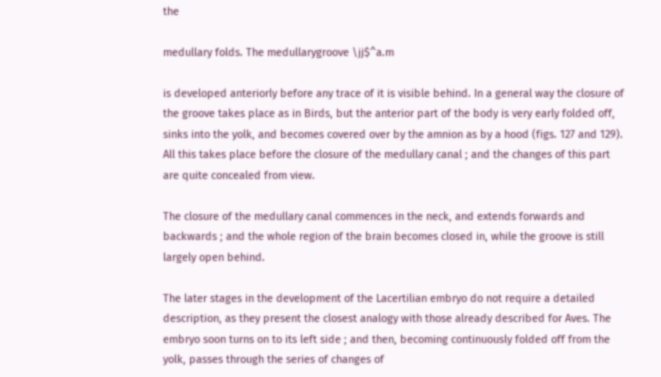the

medullary folds. The medullarygroove \jj$^a.m

is developed anteriorly before any trace of it is visible behind. In a general way the closure of the groove takes place as in Birds, but the anterior part of the body is very early folded off, sinks into the yolk, and becomes covered over by the amnion as by a hood (figs. 127 and 129). All this takes place before the closure of the medullary canal ; and the changes of this part are quite concealed from view.

The closure of the medullary canal commences in the neck, and extends forwards and backwards ; and the whole region of the brain becomes closed in, while the groove is still largely open behind.

The later stages in the development of the Lacertilian embryo do not require a detailed description, as they present the closest analogy with those already described for Aves. The embryo soon turns on to its left side ; and then, becoming continuously folded off from the yolk, passes through the series of changes of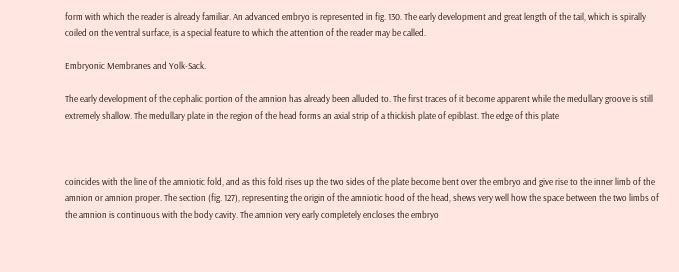form with which the reader is already familiar. An advanced embryo is represented in fig. 130. The early development and great length of the tail, which is spirally coiled on the ventral surface, is a special feature to which the attention of the reader may be called.

Embryonic Membranes and Yolk-Sack.

The early development of the cephalic portion of the amnion has already been alluded to. The first traces of it become apparent while the medullary groove is still extremely shallow. The medullary plate in the region of the head forms an axial strip of a thickish plate of epiblast. The edge of this plate



coincides with the line of the amniotic fold, and as this fold rises up the two sides of the plate become bent over the embryo and give rise to the inner limb of the amnion or amnion proper. The section (fig. 127), representing the origin of the amniotic hood of the head, shews very well how the space between the two limbs of the amnion is continuous with the body cavity. The amnion very early completely encloses the embryo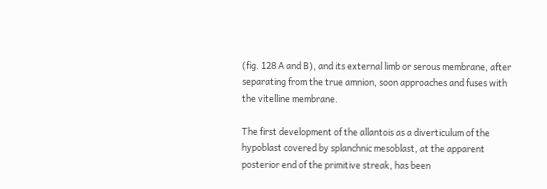(fig. 128 A and B), and its external limb or serous membrane, after separating from the true amnion, soon approaches and fuses with the vitelline membrane.

The first development of the allantois as a diverticulum of the hypoblast covered by splanchnic mesoblast, at the apparent posterior end of the primitive streak, has been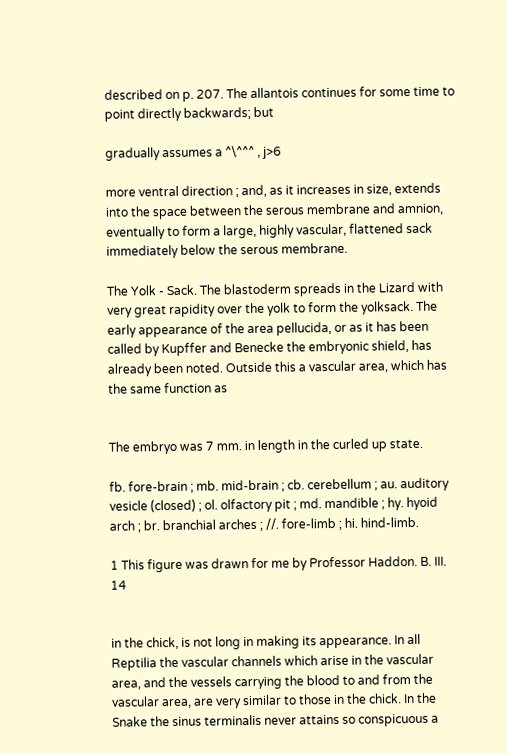described on p. 207. The allantois continues for some time to point directly backwards; but

gradually assumes a ^\^^^ , j>6

more ventral direction ; and, as it increases in size, extends into the space between the serous membrane and amnion, eventually to form a large, highly vascular, flattened sack immediately below the serous membrane.

The Yolk - Sack. The blastoderm spreads in the Lizard with very great rapidity over the yolk to form the yolksack. The early appearance of the area pellucida, or as it has been called by Kupffer and Benecke the embryonic shield, has already been noted. Outside this a vascular area, which has the same function as


The embryo was 7 mm. in length in the curled up state.

fb. fore-brain ; mb. mid-brain ; cb. cerebellum ; au. auditory vesicle (closed) ; ol. olfactory pit ; md. mandible ; hy. hyoid arch ; br. branchial arches ; //. fore-limb ; hi. hind-limb.

1 This figure was drawn for me by Professor Haddon. B. III. 14


in the chick, is not long in making its appearance. In all Reptilia the vascular channels which arise in the vascular area, and the vessels carrying the blood to and from the vascular area, are very similar to those in the chick. In the Snake the sinus terminalis never attains so conspicuous a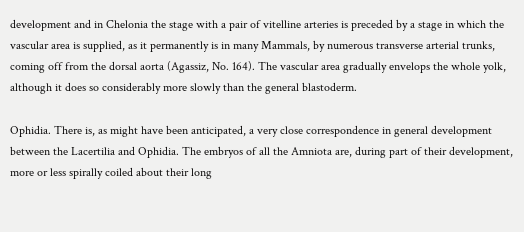development and in Chelonia the stage with a pair of vitelline arteries is preceded by a stage in which the vascular area is supplied, as it permanently is in many Mammals, by numerous transverse arterial trunks, coming off from the dorsal aorta (Agassiz, No. 164). The vascular area gradually envelops the whole yolk, although it does so considerably more slowly than the general blastoderm.

Ophidia. There is, as might have been anticipated, a very close correspondence in general development between the Lacertilia and Ophidia. The embryos of all the Amniota are, during part of their development, more or less spirally coiled about their long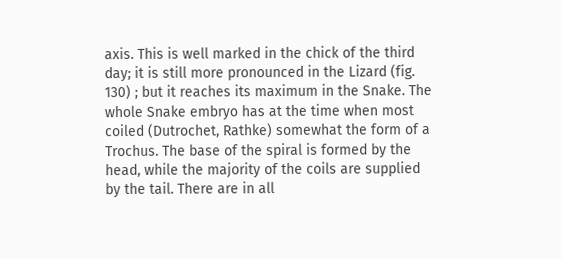axis. This is well marked in the chick of the third day; it is still more pronounced in the Lizard (fig. 130) ; but it reaches its maximum in the Snake. The whole Snake embryo has at the time when most coiled (Dutrochet, Rathke) somewhat the form of a Trochus. The base of the spiral is formed by the head, while the majority of the coils are supplied by the tail. There are in all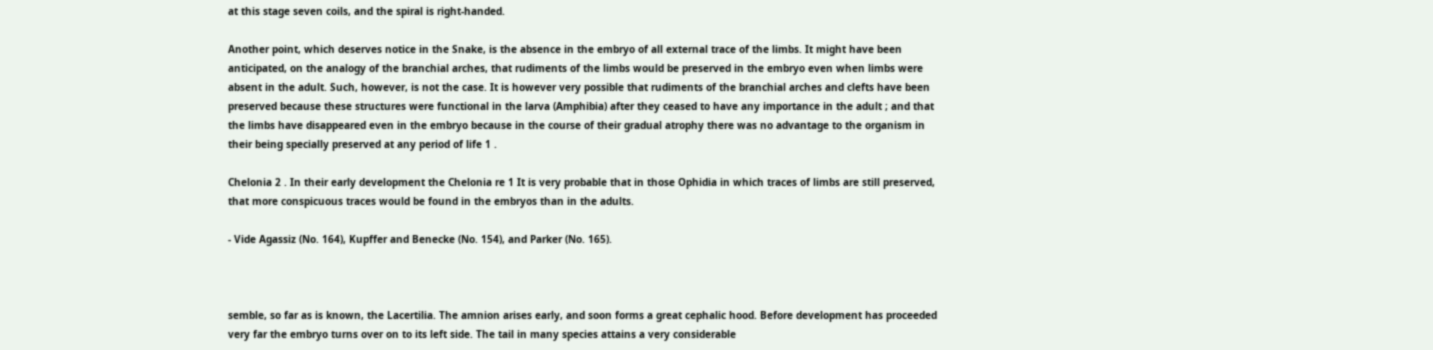at this stage seven coils, and the spiral is right-handed.

Another point, which deserves notice in the Snake, is the absence in the embryo of all external trace of the limbs. It might have been anticipated, on the analogy of the branchial arches, that rudiments of the limbs would be preserved in the embryo even when limbs were absent in the adult. Such, however, is not the case. It is however very possible that rudiments of the branchial arches and clefts have been preserved because these structures were functional in the larva (Amphibia) after they ceased to have any importance in the adult ; and that the limbs have disappeared even in the embryo because in the course of their gradual atrophy there was no advantage to the organism in their being specially preserved at any period of life 1 .

Chelonia 2 . In their early development the Chelonia re 1 It is very probable that in those Ophidia in which traces of limbs are still preserved, that more conspicuous traces would be found in the embryos than in the adults.

- Vide Agassiz (No. 164), Kupffer and Benecke (No. 154), and Parker (No. 165).



semble, so far as is known, the Lacertilia. The amnion arises early, and soon forms a great cephalic hood. Before development has proceeded very far the embryo turns over on to its left side. The tail in many species attains a very considerable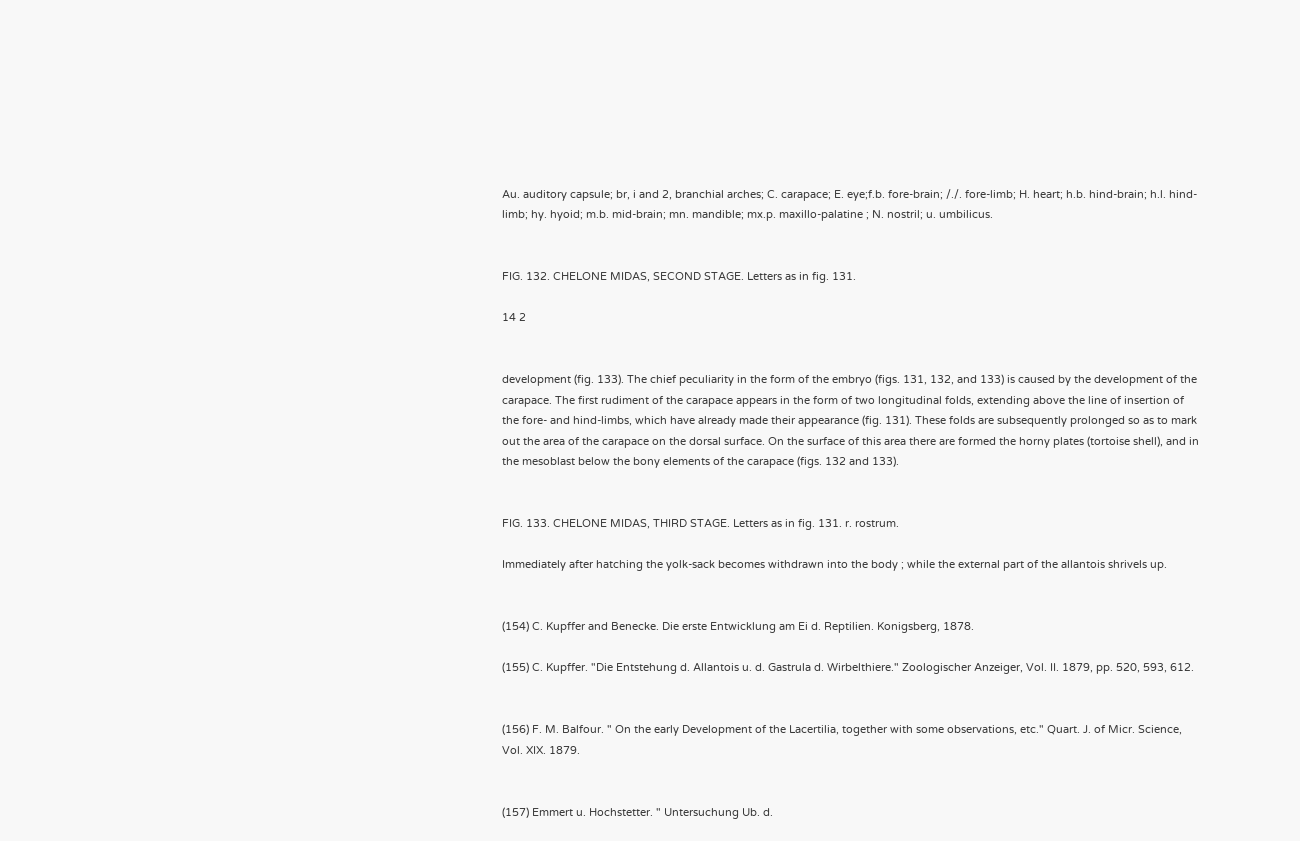Au. auditory capsule; br, i and 2, branchial arches; C. carapace; E. eye;f.b. fore-brain; /./. fore-limb; H. heart; h.b. hind-brain; h.l. hind-limb; hy. hyoid; m.b. mid-brain; mn. mandible; mx.p. maxillo-palatine ; N. nostril; u. umbilicus.


FIG. 132. CHELONE MIDAS, SECOND STAGE. Letters as in fig. 131.

14 2


development (fig. 133). The chief peculiarity in the form of the embryo (figs. 131, 132, and 133) is caused by the development of the carapace. The first rudiment of the carapace appears in the form of two longitudinal folds, extending above the line of insertion of the fore- and hind-limbs, which have already made their appearance (fig. 131). These folds are subsequently prolonged so as to mark out the area of the carapace on the dorsal surface. On the surface of this area there are formed the horny plates (tortoise shell), and in the mesoblast below the bony elements of the carapace (figs. 132 and 133).


FIG. 133. CHELONE MIDAS, THIRD STAGE. Letters as in fig. 131. r. rostrum.

Immediately after hatching the yolk-sack becomes withdrawn into the body ; while the external part of the allantois shrivels up.


(154) C. Kupffer and Benecke. Die erste Entwicklung am Ei d. Reptilien. Konigsberg, 1878.

(155) C. Kupffer. "Die Entstehung d. Allantois u. d. Gastrula d. Wirbelthiere." Zoologischer Anzeiger, Vol. II. 1879, pp. 520, 593, 612.


(156) F. M. Balfour. " On the early Development of the Lacertilia, together with some observations, etc." Quart. J. of Micr. Science, Vol. XIX. 1879.


(157) Emmert u. Hochstetter. " Untersuchung Ub. d.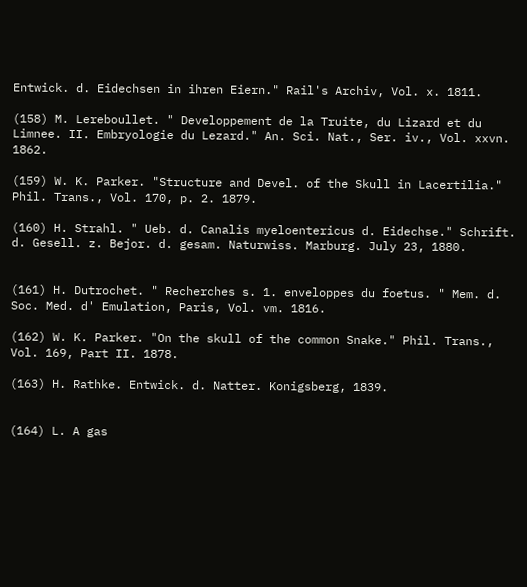Entwick. d. Eidechsen in ihren Eiern." Rail's Archiv, Vol. x. 1811.

(158) M. Lereboullet. " Developpement de la Truite, du Lizard et du Limnee. II. Embryologie du Lezard." An. Sci. Nat., Ser. iv., Vol. xxvn. 1862.

(159) W. K. Parker. "Structure and Devel. of the Skull in Lacertilia." Phil. Trans., Vol. 170, p. 2. 1879.

(160) H. Strahl. " Ueb. d. Canalis myeloentericus d. Eidechse." Schrift. d. Gesell. z. Bejor. d. gesam. Naturwiss. Marburg. July 23, 1880.


(161) H. Dutrochet. " Recherches s. 1. enveloppes du foetus. " Mem. d. Soc. Med. d' Emulation, Paris, Vol. vm. 1816.

(162) W. K. Parker. "On the skull of the common Snake." Phil. Trans., Vol. 169, Part II. 1878.

(163) H. Rathke. Entwick. d. Natter. Konigsberg, 1839.


(164) L. A gas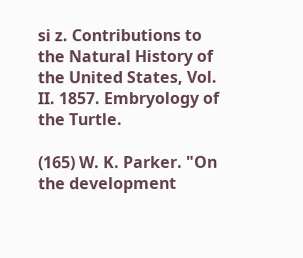si z. Contributions to the Natural History of the United States, Vol. II. 1857. Embryology of the Turtle.

(165) W. K. Parker. "On the development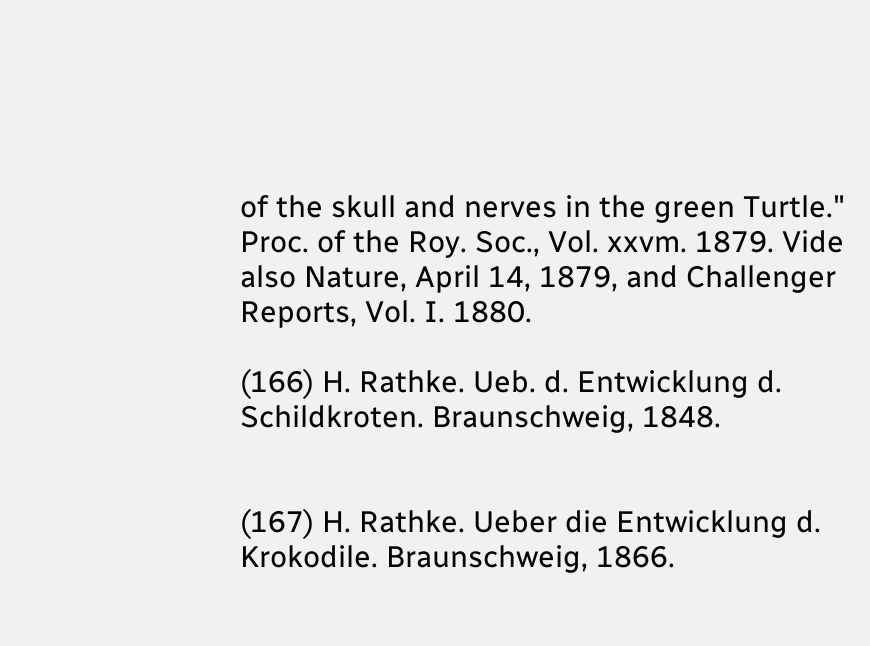of the skull and nerves in the green Turtle." Proc. of the Roy. Soc., Vol. xxvm. 1879. Vide also Nature, April 14, 1879, and Challenger Reports, Vol. I. 1880.

(166) H. Rathke. Ueb. d. Entwicklung d. Schildkroten. Braunschweig, 1848.


(167) H. Rathke. Ueber die Entwicklung d. Krokodile. Braunschweig, 1866.